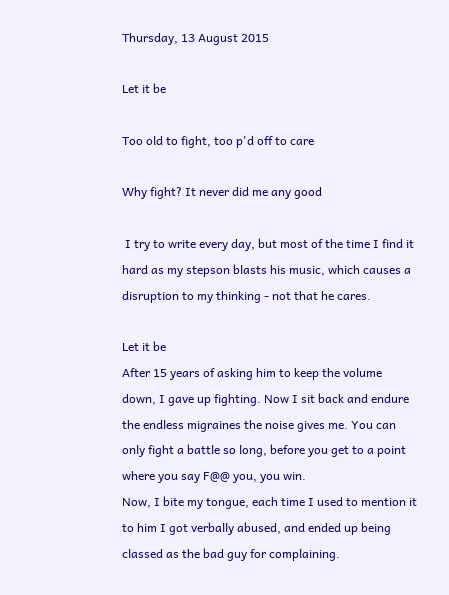Thursday, 13 August 2015

Let it be

Too old to fight, too p'd off to care

Why fight? It never did me any good

 I try to write every day, but most of the time I find it hard as my stepson blasts his music, which causes a disruption to my thinking - not that he cares.

Let it be
After 15 years of asking him to keep the volume down, I gave up fighting. Now I sit back and endure the endless migraines the noise gives me. You can only fight a battle so long, before you get to a point where you say F@@ you, you win.
Now, I bite my tongue, each time I used to mention it to him I got verbally abused, and ended up being classed as the bad guy for complaining.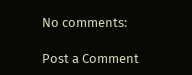No comments:

Post a Comment